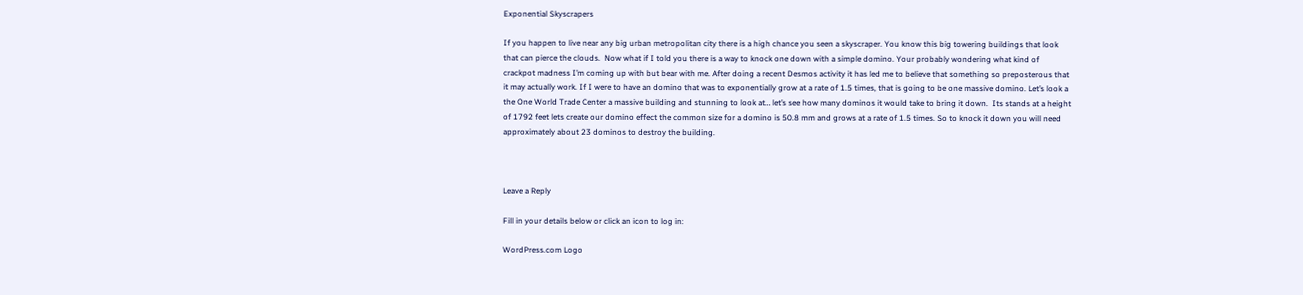Exponential Skyscrapers

If you happen to live near any big urban metropolitan city there is a high chance you seen a skyscraper. You know this big towering buildings that look that can pierce the clouds.  Now what if I told you there is a way to knock one down with a simple domino. Your probably wondering what kind of crackpot madness I’m coming up with but bear with me. After doing a recent Desmos activity it has led me to believe that something so preposterous that it may actually work. If I were to have an domino that was to exponentially grow at a rate of 1.5 times, that is going to be one massive domino. Let’s look a the One World Trade Center a massive building and stunning to look at… let’s see how many dominos it would take to bring it down.  Its stands at a height of 1792 feet lets create our domino effect the common size for a domino is 50.8 mm and grows at a rate of 1.5 times. So to knock it down you will need approximately about 23 dominos to destroy the building.



Leave a Reply

Fill in your details below or click an icon to log in:

WordPress.com Logo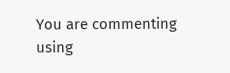You are commenting using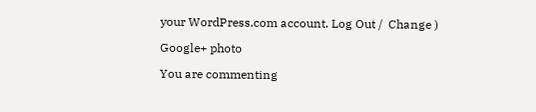your WordPress.com account. Log Out /  Change )

Google+ photo

You are commenting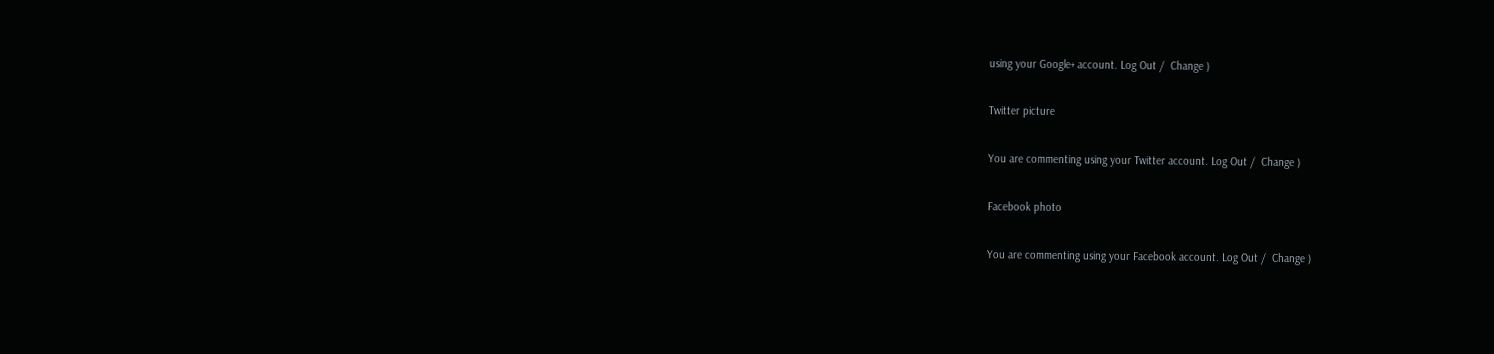using your Google+ account. Log Out /  Change )

Twitter picture

You are commenting using your Twitter account. Log Out /  Change )

Facebook photo

You are commenting using your Facebook account. Log Out /  Change )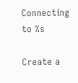Connecting to %s

Create a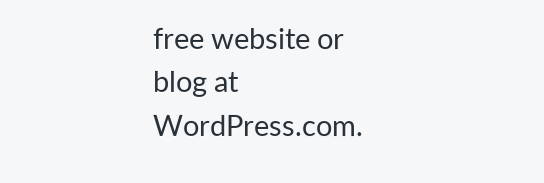free website or blog at WordPress.com.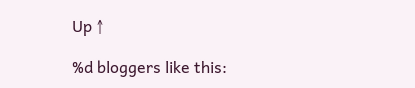Up ↑

%d bloggers like this: